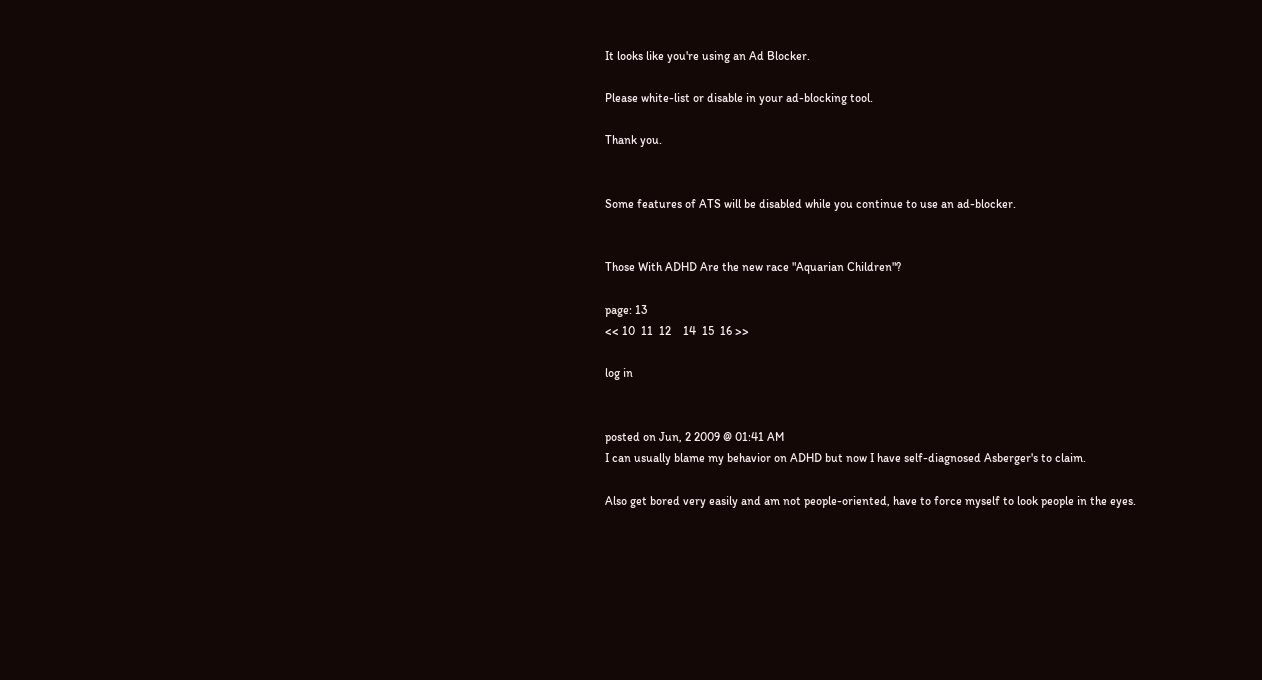It looks like you're using an Ad Blocker.

Please white-list or disable in your ad-blocking tool.

Thank you.


Some features of ATS will be disabled while you continue to use an ad-blocker.


Those With ADHD Are the new race "Aquarian Children"?

page: 13
<< 10  11  12    14  15  16 >>

log in


posted on Jun, 2 2009 @ 01:41 AM
I can usually blame my behavior on ADHD but now I have self-diagnosed Asberger's to claim.

Also get bored very easily and am not people-oriented, have to force myself to look people in the eyes.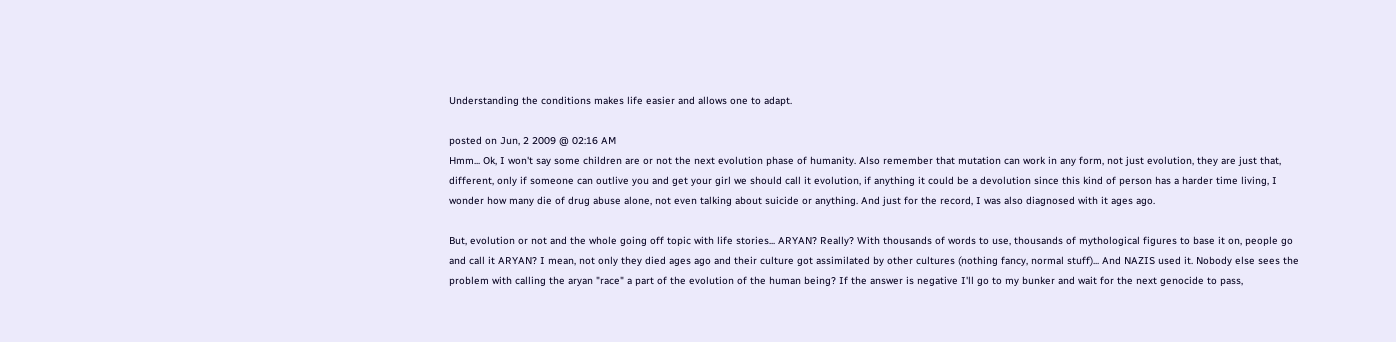Understanding the conditions makes life easier and allows one to adapt.

posted on Jun, 2 2009 @ 02:16 AM
Hmm... Ok, I won't say some children are or not the next evolution phase of humanity. Also remember that mutation can work in any form, not just evolution, they are just that, different, only if someone can outlive you and get your girl we should call it evolution, if anything it could be a devolution since this kind of person has a harder time living, I wonder how many die of drug abuse alone, not even talking about suicide or anything. And just for the record, I was also diagnosed with it ages ago.

But, evolution or not and the whole going off topic with life stories... ARYAN? Really? With thousands of words to use, thousands of mythological figures to base it on, people go and call it ARYAN? I mean, not only they died ages ago and their culture got assimilated by other cultures (nothing fancy, normal stuff)... And NAZIS used it. Nobody else sees the problem with calling the aryan "race" a part of the evolution of the human being? If the answer is negative I'll go to my bunker and wait for the next genocide to pass,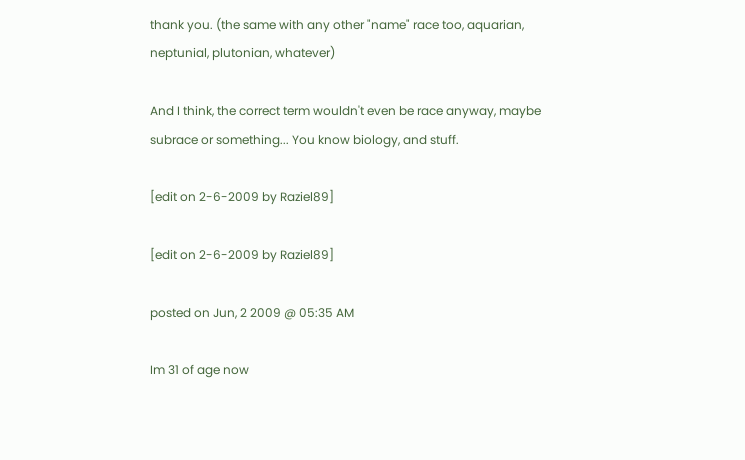thank you. (the same with any other "name" race too, aquarian, neptunial, plutonian, whatever)

And I think, the correct term wouldn't even be race anyway, maybe subrace or something... You know biology, and stuff.

[edit on 2-6-2009 by Raziel89]

[edit on 2-6-2009 by Raziel89]

posted on Jun, 2 2009 @ 05:35 AM

Im 31 of age now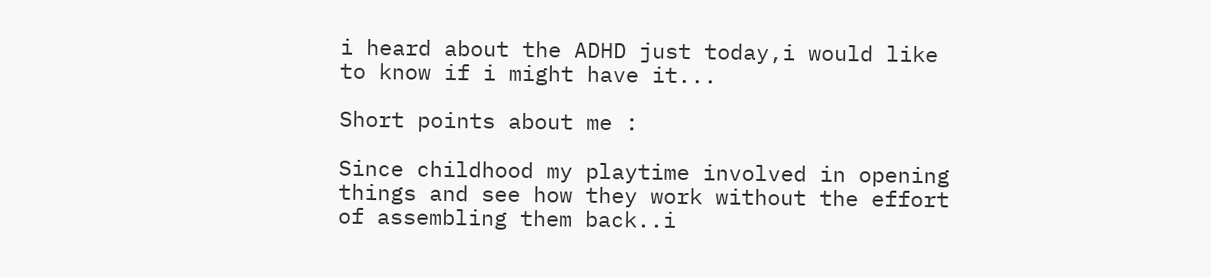i heard about the ADHD just today,i would like to know if i might have it...

Short points about me :

Since childhood my playtime involved in opening things and see how they work without the effort of assembling them back..i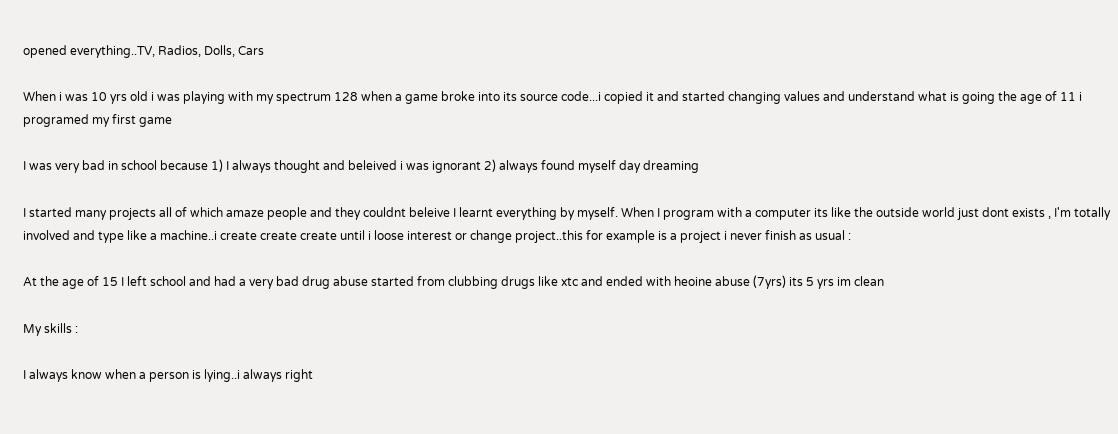opened everything..TV, Radios, Dolls, Cars

When i was 10 yrs old i was playing with my spectrum 128 when a game broke into its source code...i copied it and started changing values and understand what is going the age of 11 i programed my first game

I was very bad in school because 1) I always thought and beleived i was ignorant 2) always found myself day dreaming

I started many projects all of which amaze people and they couldnt beleive I learnt everything by myself. When I program with a computer its like the outside world just dont exists , I'm totally involved and type like a machine..i create create create until i loose interest or change project..this for example is a project i never finish as usual :

At the age of 15 I left school and had a very bad drug abuse started from clubbing drugs like xtc and ended with heoine abuse (7yrs) its 5 yrs im clean

My skills :

I always know when a person is lying..i always right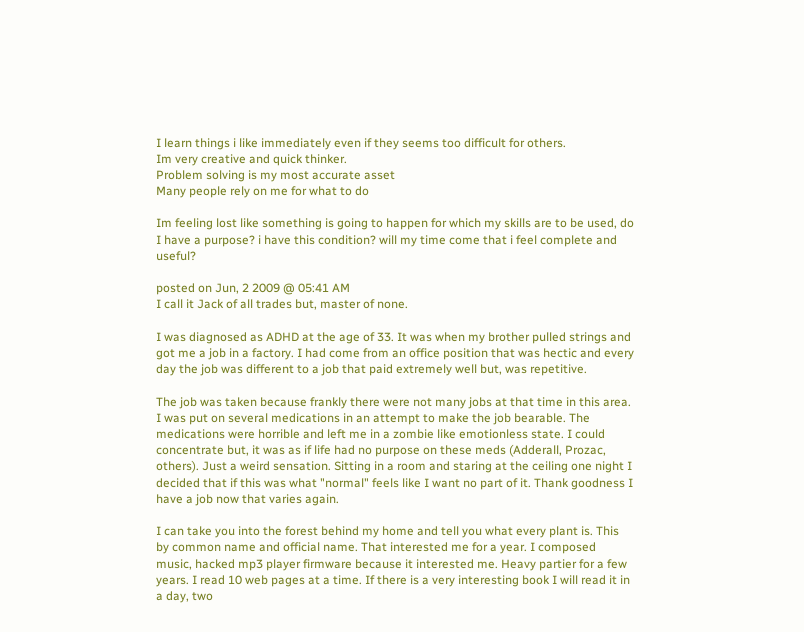I learn things i like immediately even if they seems too difficult for others.
Im very creative and quick thinker.
Problem solving is my most accurate asset
Many people rely on me for what to do

Im feeling lost like something is going to happen for which my skills are to be used, do I have a purpose? i have this condition? will my time come that i feel complete and useful?

posted on Jun, 2 2009 @ 05:41 AM
I call it Jack of all trades but, master of none.

I was diagnosed as ADHD at the age of 33. It was when my brother pulled strings and got me a job in a factory. I had come from an office position that was hectic and every day the job was different to a job that paid extremely well but, was repetitive.

The job was taken because frankly there were not many jobs at that time in this area. I was put on several medications in an attempt to make the job bearable. The medications were horrible and left me in a zombie like emotionless state. I could concentrate but, it was as if life had no purpose on these meds (Adderall, Prozac, others). Just a weird sensation. Sitting in a room and staring at the ceiling one night I decided that if this was what "normal" feels like I want no part of it. Thank goodness I have a job now that varies again.

I can take you into the forest behind my home and tell you what every plant is. This by common name and official name. That interested me for a year. I composed music, hacked mp3 player firmware because it interested me. Heavy partier for a few years. I read 10 web pages at a time. If there is a very interesting book I will read it in a day, two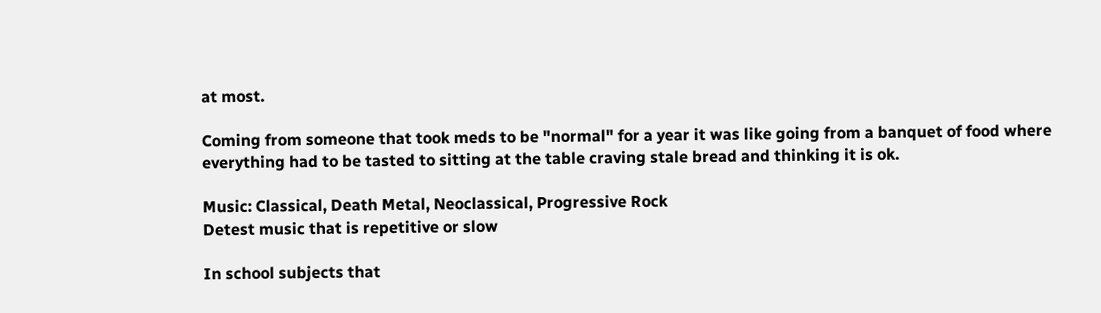at most.

Coming from someone that took meds to be "normal" for a year it was like going from a banquet of food where everything had to be tasted to sitting at the table craving stale bread and thinking it is ok.

Music: Classical, Death Metal, Neoclassical, Progressive Rock
Detest music that is repetitive or slow

In school subjects that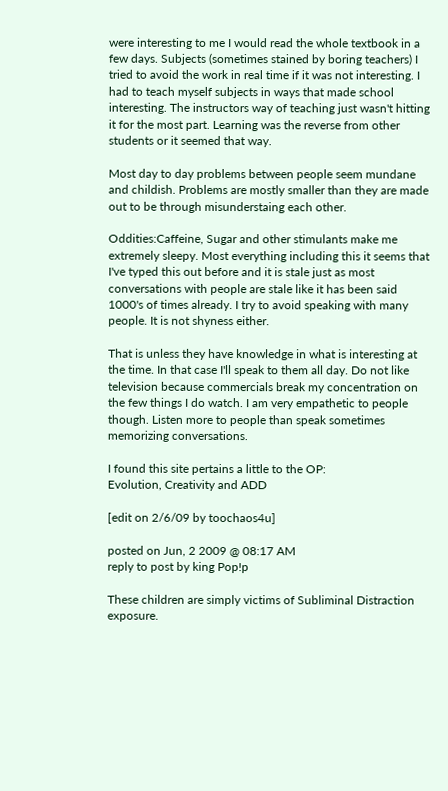were interesting to me I would read the whole textbook in a few days. Subjects (sometimes stained by boring teachers) I tried to avoid the work in real time if it was not interesting. I had to teach myself subjects in ways that made school interesting. The instructors way of teaching just wasn't hitting it for the most part. Learning was the reverse from other students or it seemed that way.

Most day to day problems between people seem mundane and childish. Problems are mostly smaller than they are made out to be through misunderstaing each other.

Oddities:Caffeine, Sugar and other stimulants make me extremely sleepy. Most everything including this it seems that I've typed this out before and it is stale just as most conversations with people are stale like it has been said 1000's of times already. I try to avoid speaking with many people. It is not shyness either.

That is unless they have knowledge in what is interesting at the time. In that case I'll speak to them all day. Do not like television because commercials break my concentration on the few things I do watch. I am very empathetic to people though. Listen more to people than speak sometimes memorizing conversations.

I found this site pertains a little to the OP:
Evolution, Creativity and ADD

[edit on 2/6/09 by toochaos4u]

posted on Jun, 2 2009 @ 08:17 AM
reply to post by king Pop!p

These children are simply victims of Subliminal Distraction exposure.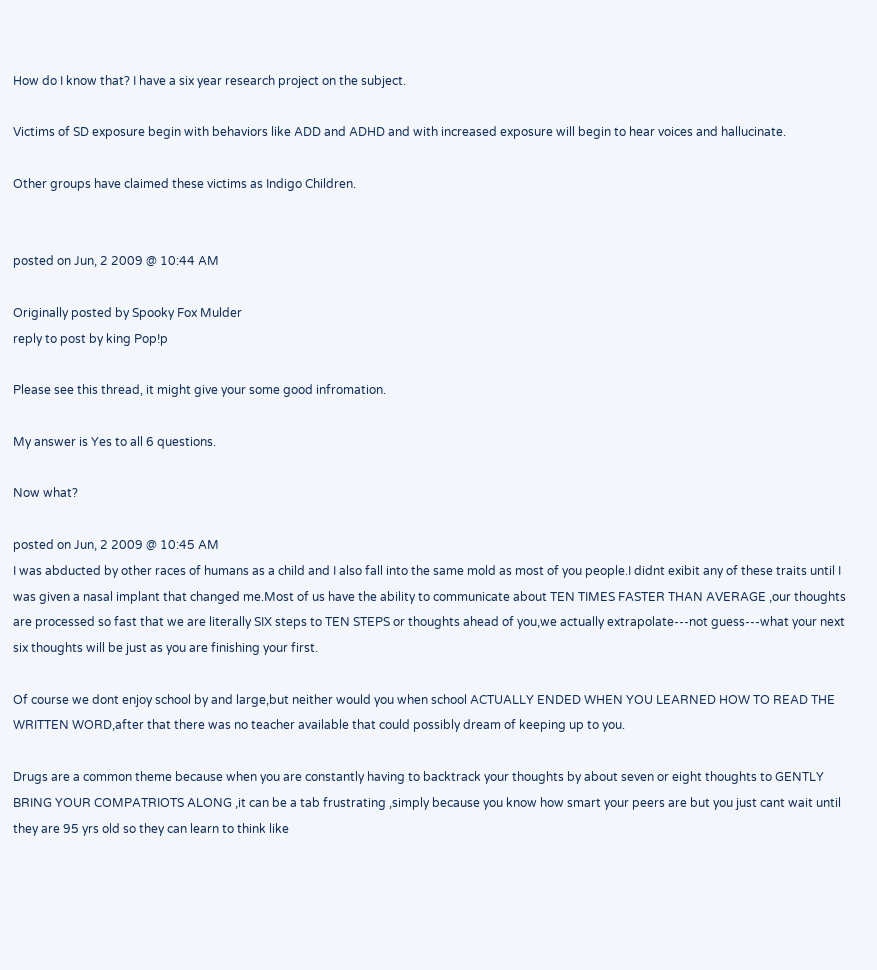How do I know that? I have a six year research project on the subject.

Victims of SD exposure begin with behaviors like ADD and ADHD and with increased exposure will begin to hear voices and hallucinate.

Other groups have claimed these victims as Indigo Children.


posted on Jun, 2 2009 @ 10:44 AM

Originally posted by Spooky Fox Mulder
reply to post by king Pop!p

Please see this thread, it might give your some good infromation.

My answer is Yes to all 6 questions.

Now what?

posted on Jun, 2 2009 @ 10:45 AM
I was abducted by other races of humans as a child and I also fall into the same mold as most of you people.I didnt exibit any of these traits until I was given a nasal implant that changed me.Most of us have the ability to communicate about TEN TIMES FASTER THAN AVERAGE ,our thoughts are processed so fast that we are literally SIX steps to TEN STEPS or thoughts ahead of you,we actually extrapolate---not guess---what your next six thoughts will be just as you are finishing your first.

Of course we dont enjoy school by and large,but neither would you when school ACTUALLY ENDED WHEN YOU LEARNED HOW TO READ THE WRITTEN WORD,after that there was no teacher available that could possibly dream of keeping up to you.

Drugs are a common theme because when you are constantly having to backtrack your thoughts by about seven or eight thoughts to GENTLY BRING YOUR COMPATRIOTS ALONG ,it can be a tab frustrating ,simply because you know how smart your peers are but you just cant wait until they are 95 yrs old so they can learn to think like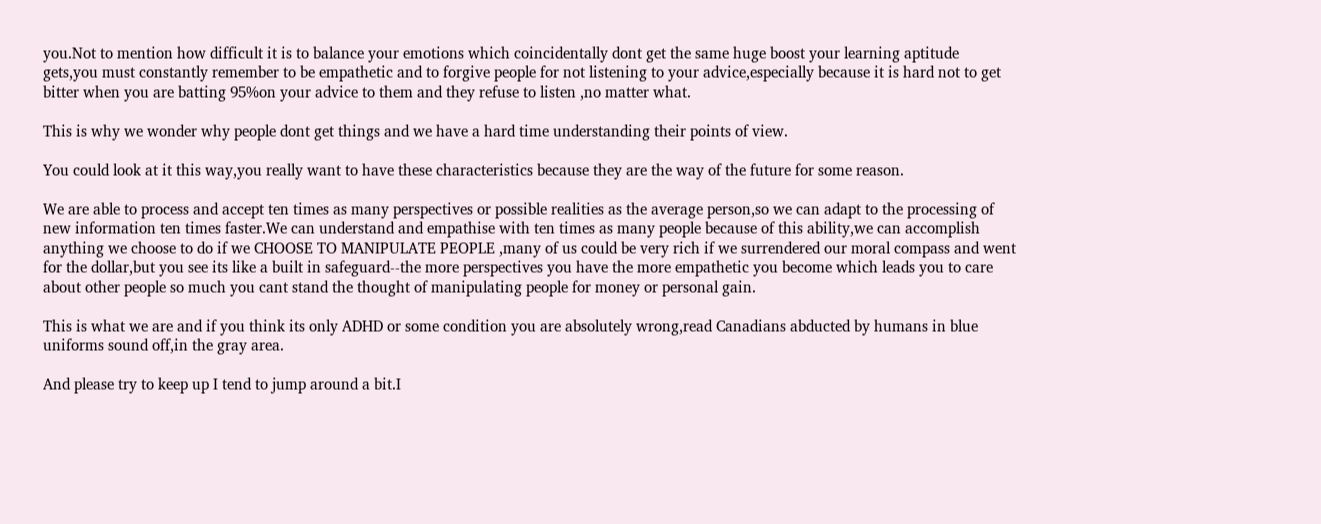you.Not to mention how difficult it is to balance your emotions which coincidentally dont get the same huge boost your learning aptitude gets,you must constantly remember to be empathetic and to forgive people for not listening to your advice,especially because it is hard not to get bitter when you are batting 95%on your advice to them and they refuse to listen ,no matter what.

This is why we wonder why people dont get things and we have a hard time understanding their points of view.

You could look at it this way,you really want to have these characteristics because they are the way of the future for some reason.

We are able to process and accept ten times as many perspectives or possible realities as the average person,so we can adapt to the processing of new information ten times faster.We can understand and empathise with ten times as many people because of this ability,we can accomplish anything we choose to do if we CHOOSE TO MANIPULATE PEOPLE ,many of us could be very rich if we surrendered our moral compass and went for the dollar,but you see its like a built in safeguard--the more perspectives you have the more empathetic you become which leads you to care about other people so much you cant stand the thought of manipulating people for money or personal gain.

This is what we are and if you think its only ADHD or some condition you are absolutely wrong,read Canadians abducted by humans in blue uniforms sound off,in the gray area.

And please try to keep up I tend to jump around a bit.I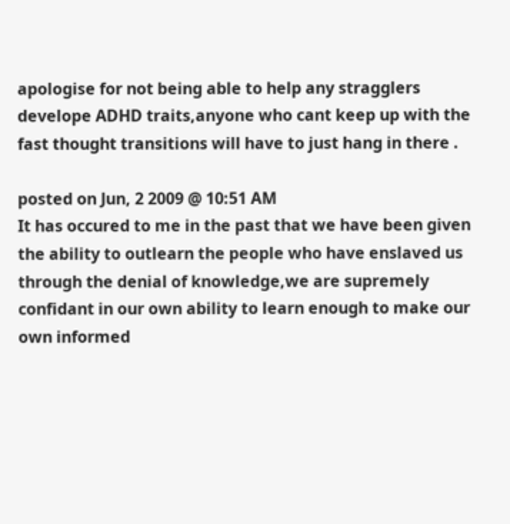apologise for not being able to help any stragglers develope ADHD traits,anyone who cant keep up with the fast thought transitions will have to just hang in there .

posted on Jun, 2 2009 @ 10:51 AM
It has occured to me in the past that we have been given the ability to outlearn the people who have enslaved us through the denial of knowledge,we are supremely confidant in our own ability to learn enough to make our own informed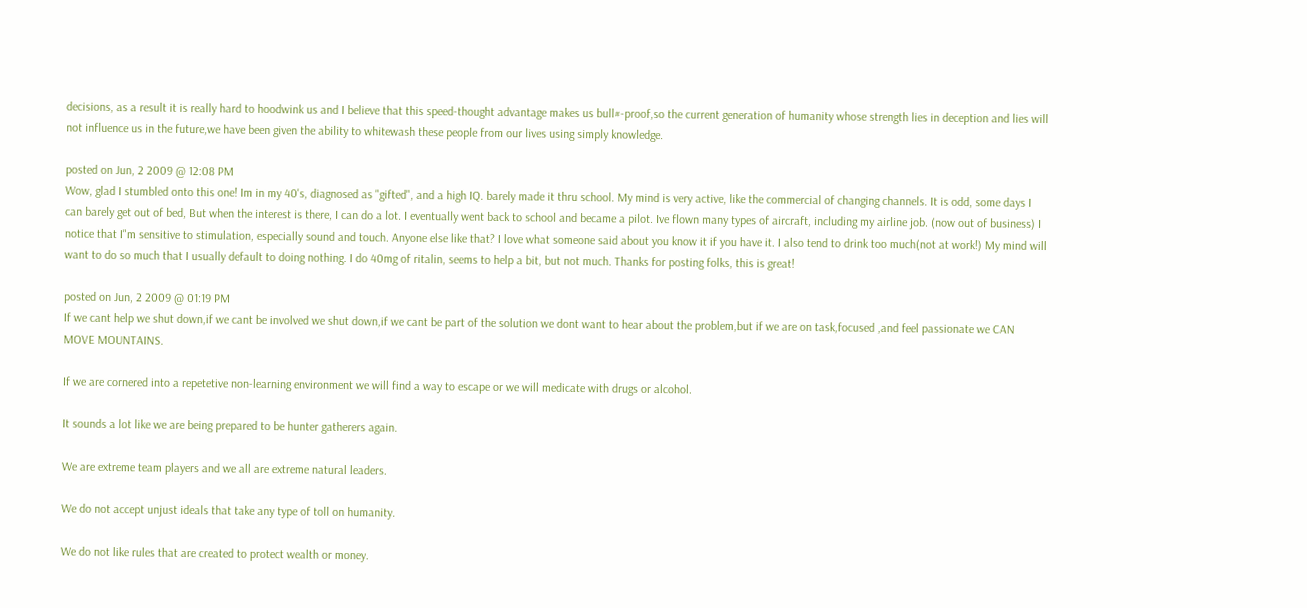decisions, as a result it is really hard to hoodwink us and I believe that this speed-thought advantage makes us bull#-proof,so the current generation of humanity whose strength lies in deception and lies will not influence us in the future,we have been given the ability to whitewash these people from our lives using simply knowledge.

posted on Jun, 2 2009 @ 12:08 PM
Wow, glad I stumbled onto this one! Im in my 40's, diagnosed as "gifted", and a high IQ. barely made it thru school. My mind is very active, like the commercial of changing channels. It is odd, some days I can barely get out of bed, But when the interest is there, I can do a lot. I eventually went back to school and became a pilot. Ive flown many types of aircraft, including my airline job. (now out of business) I notice that I"m sensitive to stimulation, especially sound and touch. Anyone else like that? I love what someone said about you know it if you have it. I also tend to drink too much(not at work!) My mind will want to do so much that I usually default to doing nothing. I do 40mg of ritalin, seems to help a bit, but not much. Thanks for posting folks, this is great!

posted on Jun, 2 2009 @ 01:19 PM
If we cant help we shut down,if we cant be involved we shut down,if we cant be part of the solution we dont want to hear about the problem,but if we are on task,focused ,and feel passionate we CAN MOVE MOUNTAINS.

If we are cornered into a repetetive non-learning environment we will find a way to escape or we will medicate with drugs or alcohol.

It sounds a lot like we are being prepared to be hunter gatherers again.

We are extreme team players and we all are extreme natural leaders.

We do not accept unjust ideals that take any type of toll on humanity.

We do not like rules that are created to protect wealth or money.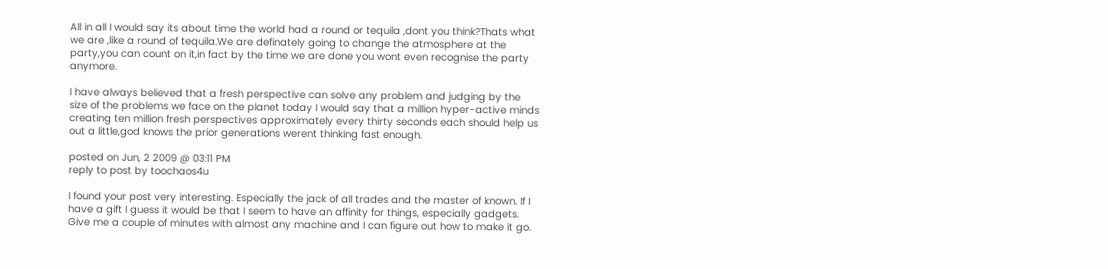All in all I would say its about time the world had a round or tequila ,dont you think?Thats what we are ,like a round of tequila.We are definately going to change the atmosphere at the party,you can count on it,in fact by the time we are done you wont even recognise the party anymore.

I have always believed that a fresh perspective can solve any problem and judging by the size of the problems we face on the planet today I would say that a million hyper-active minds creating ten million fresh perspectives approximately every thirty seconds each should help us out a little,god knows the prior generations werent thinking fast enough.

posted on Jun, 2 2009 @ 03:11 PM
reply to post by toochaos4u

I found your post very interesting. Especially the jack of all trades and the master of known. If I have a gift I guess it would be that I seem to have an affinity for things, especially gadgets. Give me a couple of minutes with almost any machine and I can figure out how to make it go.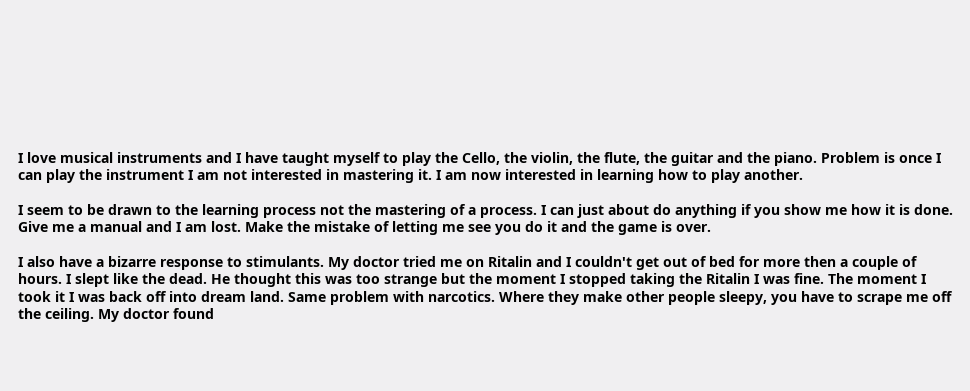I love musical instruments and I have taught myself to play the Cello, the violin, the flute, the guitar and the piano. Problem is once I can play the instrument I am not interested in mastering it. I am now interested in learning how to play another.

I seem to be drawn to the learning process not the mastering of a process. I can just about do anything if you show me how it is done. Give me a manual and I am lost. Make the mistake of letting me see you do it and the game is over.

I also have a bizarre response to stimulants. My doctor tried me on Ritalin and I couldn't get out of bed for more then a couple of hours. I slept like the dead. He thought this was too strange but the moment I stopped taking the Ritalin I was fine. The moment I took it I was back off into dream land. Same problem with narcotics. Where they make other people sleepy, you have to scrape me off the ceiling. My doctor found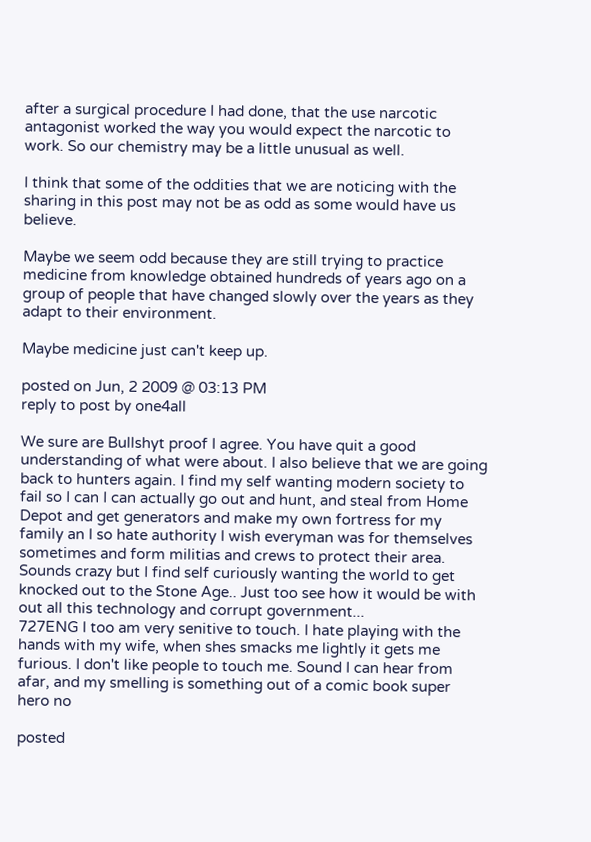after a surgical procedure I had done, that the use narcotic antagonist worked the way you would expect the narcotic to work. So our chemistry may be a little unusual as well.

I think that some of the oddities that we are noticing with the sharing in this post may not be as odd as some would have us believe.

Maybe we seem odd because they are still trying to practice medicine from knowledge obtained hundreds of years ago on a group of people that have changed slowly over the years as they adapt to their environment.

Maybe medicine just can't keep up.

posted on Jun, 2 2009 @ 03:13 PM
reply to post by one4all

We sure are Bullshyt proof I agree. You have quit a good understanding of what were about. I also believe that we are going back to hunters again. I find my self wanting modern society to fail so I can I can actually go out and hunt, and steal from Home Depot and get generators and make my own fortress for my family an I so hate authority I wish everyman was for themselves sometimes and form militias and crews to protect their area. Sounds crazy but I find self curiously wanting the world to get knocked out to the Stone Age.. Just too see how it would be with out all this technology and corrupt government...
727ENG I too am very senitive to touch. I hate playing with the hands with my wife, when shes smacks me lightly it gets me furious. I don't like people to touch me. Sound I can hear from afar, and my smelling is something out of a comic book super hero no

posted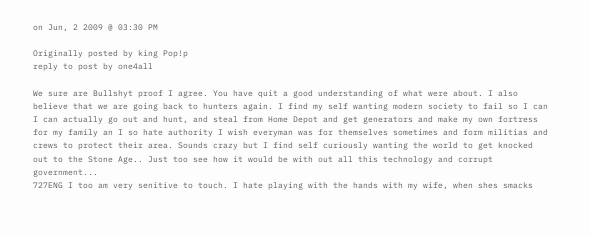on Jun, 2 2009 @ 03:30 PM

Originally posted by king Pop!p
reply to post by one4all

We sure are Bullshyt proof I agree. You have quit a good understanding of what were about. I also believe that we are going back to hunters again. I find my self wanting modern society to fail so I can I can actually go out and hunt, and steal from Home Depot and get generators and make my own fortress for my family an I so hate authority I wish everyman was for themselves sometimes and form militias and crews to protect their area. Sounds crazy but I find self curiously wanting the world to get knocked out to the Stone Age.. Just too see how it would be with out all this technology and corrupt government...
727ENG I too am very senitive to touch. I hate playing with the hands with my wife, when shes smacks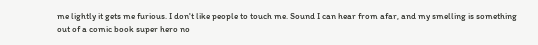me lightly it gets me furious. I don't like people to touch me. Sound I can hear from afar, and my smelling is something out of a comic book super hero no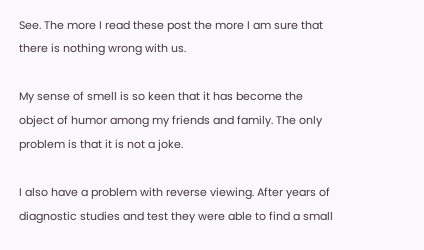See. The more I read these post the more I am sure that there is nothing wrong with us.

My sense of smell is so keen that it has become the object of humor among my friends and family. The only problem is that it is not a joke.

I also have a problem with reverse viewing. After years of diagnostic studies and test they were able to find a small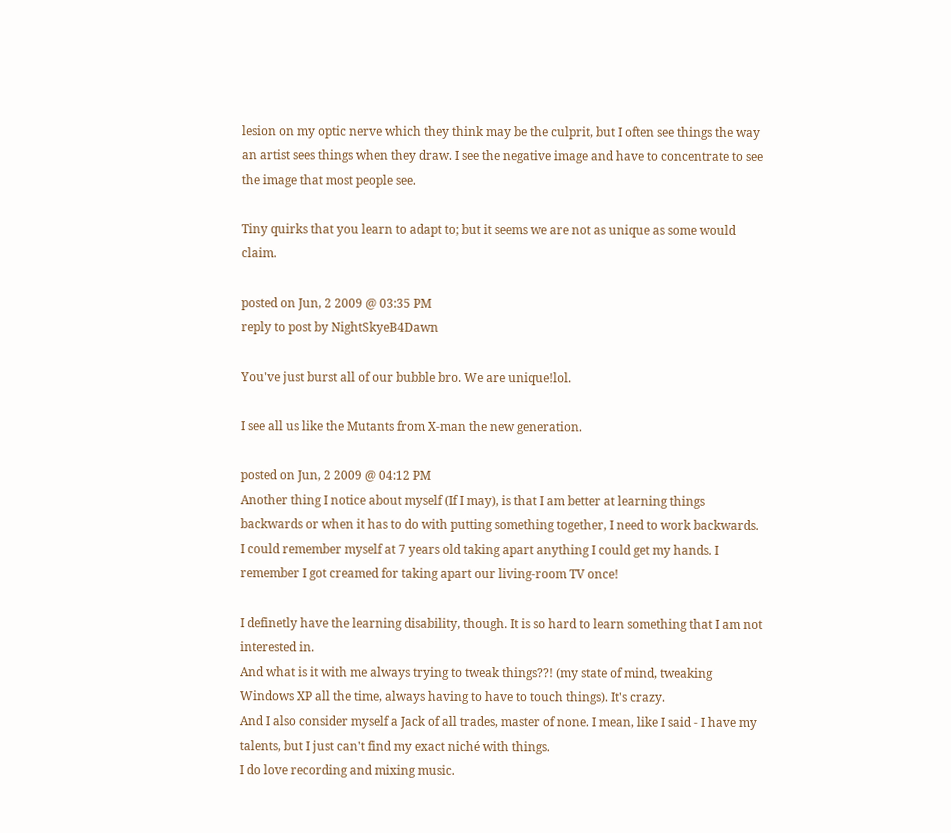lesion on my optic nerve which they think may be the culprit, but I often see things the way an artist sees things when they draw. I see the negative image and have to concentrate to see the image that most people see.

Tiny quirks that you learn to adapt to; but it seems we are not as unique as some would claim.

posted on Jun, 2 2009 @ 03:35 PM
reply to post by NightSkyeB4Dawn

You've just burst all of our bubble bro. We are unique!lol.

I see all us like the Mutants from X-man the new generation.

posted on Jun, 2 2009 @ 04:12 PM
Another thing I notice about myself (If I may), is that I am better at learning things backwards or when it has to do with putting something together, I need to work backwards.
I could remember myself at 7 years old taking apart anything I could get my hands. I remember I got creamed for taking apart our living-room TV once!

I definetly have the learning disability, though. It is so hard to learn something that I am not interested in.
And what is it with me always trying to tweak things??! (my state of mind, tweaking Windows XP all the time, always having to have to touch things). It's crazy.
And I also consider myself a Jack of all trades, master of none. I mean, like I said - I have my talents, but I just can't find my exact niché with things.
I do love recording and mixing music.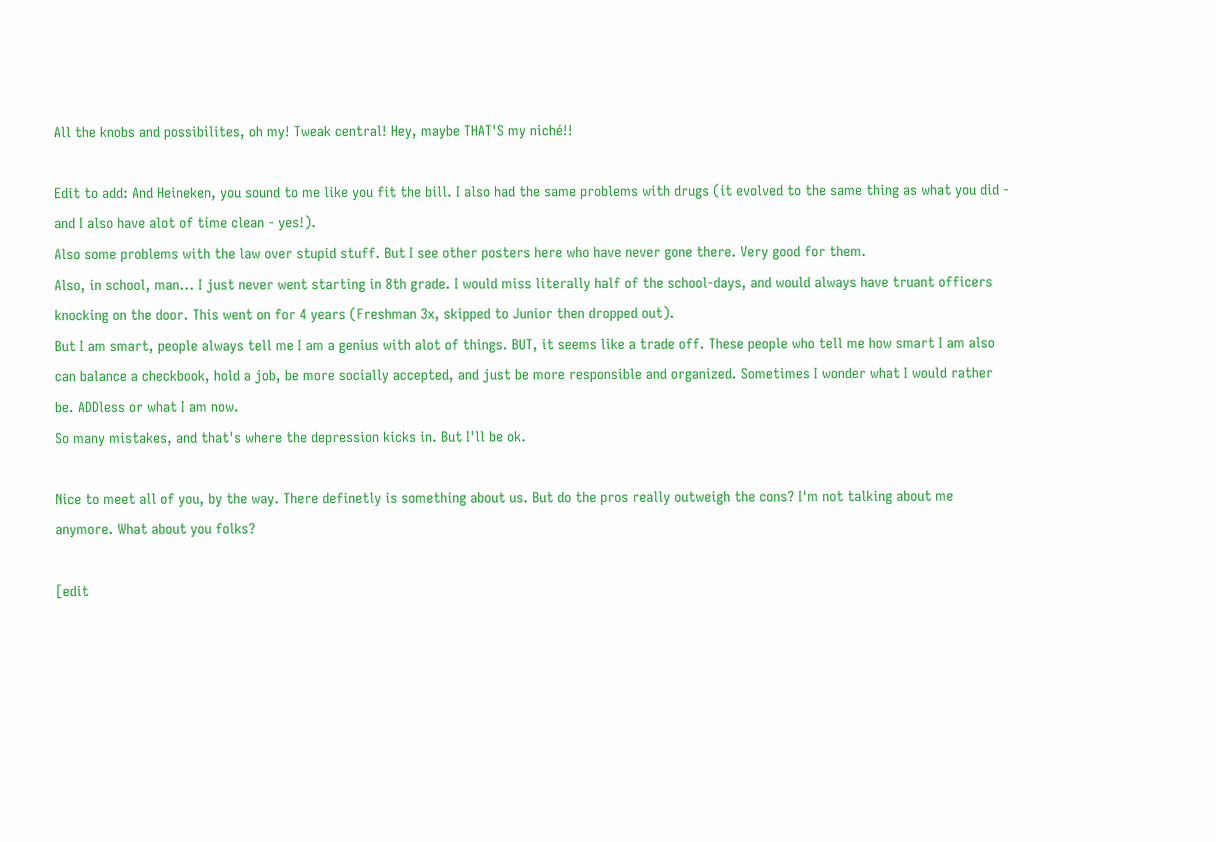All the knobs and possibilites, oh my! Tweak central! Hey, maybe THAT'S my niché!!

Edit to add: And Heineken, you sound to me like you fit the bill. I also had the same problems with drugs (it evolved to the same thing as what you did - and I also have alot of time clean - yes!).
Also some problems with the law over stupid stuff. But I see other posters here who have never gone there. Very good for them.
Also, in school, man... I just never went starting in 8th grade. I would miss literally half of the school-days, and would always have truant officers knocking on the door. This went on for 4 years (Freshman 3x, skipped to Junior then dropped out).
But I am smart, people always tell me I am a genius with alot of things. BUT, it seems like a trade off. These people who tell me how smart I am also can balance a checkbook, hold a job, be more socially accepted, and just be more responsible and organized. Sometimes I wonder what I would rather be. ADDless or what I am now.
So many mistakes, and that's where the depression kicks in. But I'll be ok.

Nice to meet all of you, by the way. There definetly is something about us. But do the pros really outweigh the cons? I'm not talking about me anymore. What about you folks?

[edit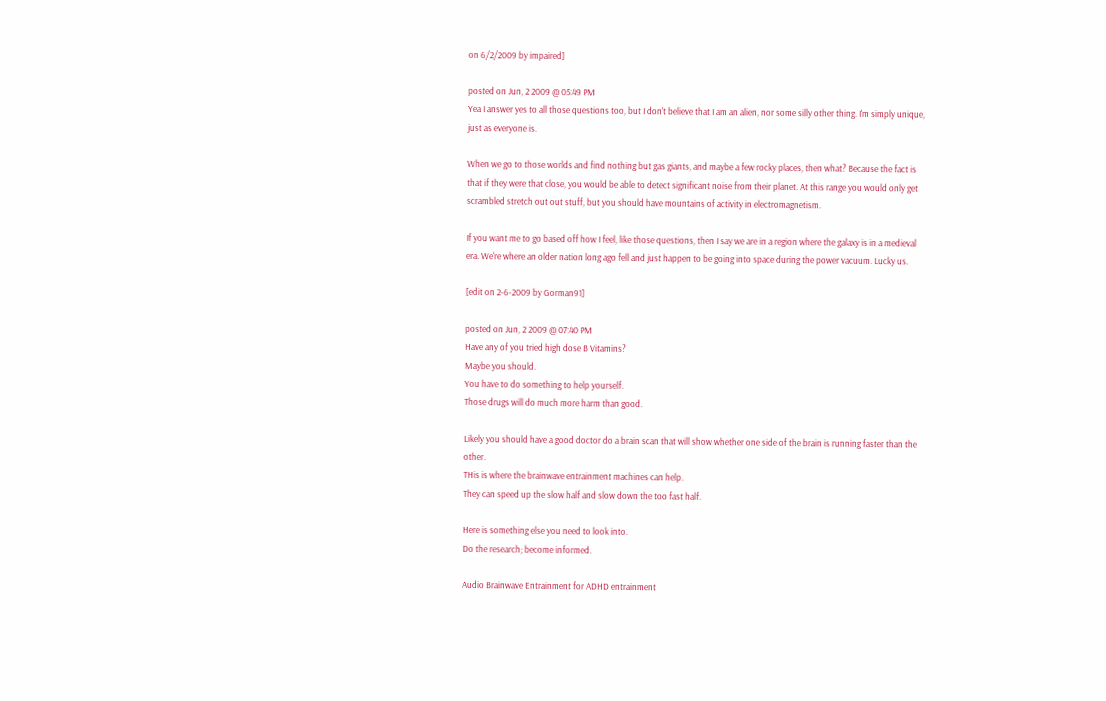on 6/2/2009 by impaired]

posted on Jun, 2 2009 @ 05:49 PM
Yea I answer yes to all those questions too, but I don't believe that I am an alien, nor some silly other thing. I'm simply unique, just as everyone is.

When we go to those worlds and find nothing but gas giants, and maybe a few rocky places, then what? Because the fact is that if they were that close, you would be able to detect significant noise from their planet. At this range you would only get scrambled stretch out out stuff, but you should have mountains of activity in electromagnetism.

If you want me to go based off how I feel, like those questions, then I say we are in a region where the galaxy is in a medieval era. We're where an older nation long ago fell and just happen to be going into space during the power vacuum. Lucky us.

[edit on 2-6-2009 by Gorman91]

posted on Jun, 2 2009 @ 07:40 PM
Have any of you tried high dose B Vitamins?
Maybe you should.
You have to do something to help yourself.
Those drugs will do much more harm than good.

Likely you should have a good doctor do a brain scan that will show whether one side of the brain is running faster than the other.
THis is where the brainwave entrainment machines can help.
They can speed up the slow half and slow down the too fast half.

Here is something else you need to look into.
Do the research; become informed.

Audio Brainwave Entrainment for ADHD entrainment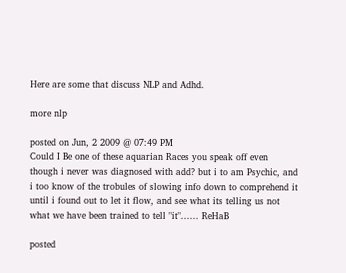Here are some that discuss NLP and Adhd.

more nlp

posted on Jun, 2 2009 @ 07:49 PM
Could I Be one of these aquarian Races you speak off even though i never was diagnosed with add? but i to am Psychic, and i too know of the trobules of slowing info down to comprehend it until i found out to let it flow, and see what its telling us not what we have been trained to tell "it"...... ReHaB

posted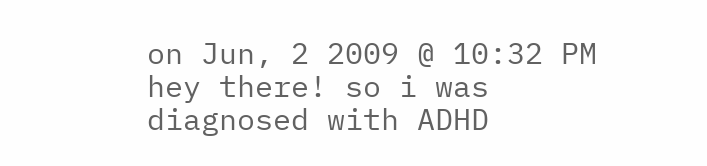on Jun, 2 2009 @ 10:32 PM
hey there! so i was diagnosed with ADHD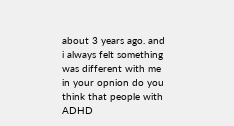about 3 years ago. and i always felt something was different with me in your opnion do you think that people with ADHD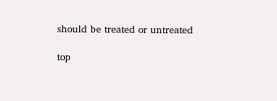should be treated or untreated

top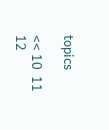topics

<< 10  11  12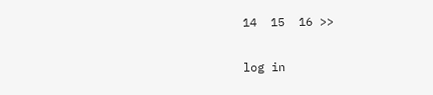14  15  16 >>

log in